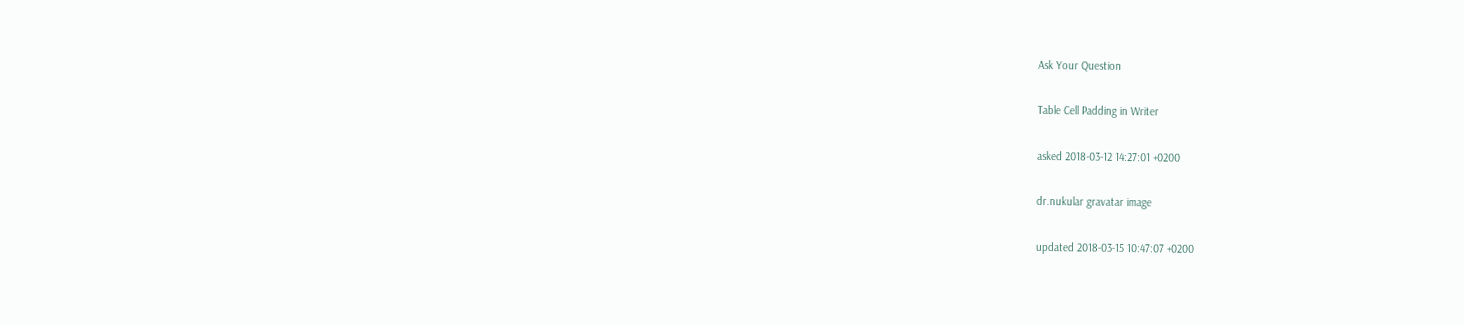Ask Your Question

Table Cell Padding in Writer

asked 2018-03-12 14:27:01 +0200

dr.nukular gravatar image

updated 2018-03-15 10:47:07 +0200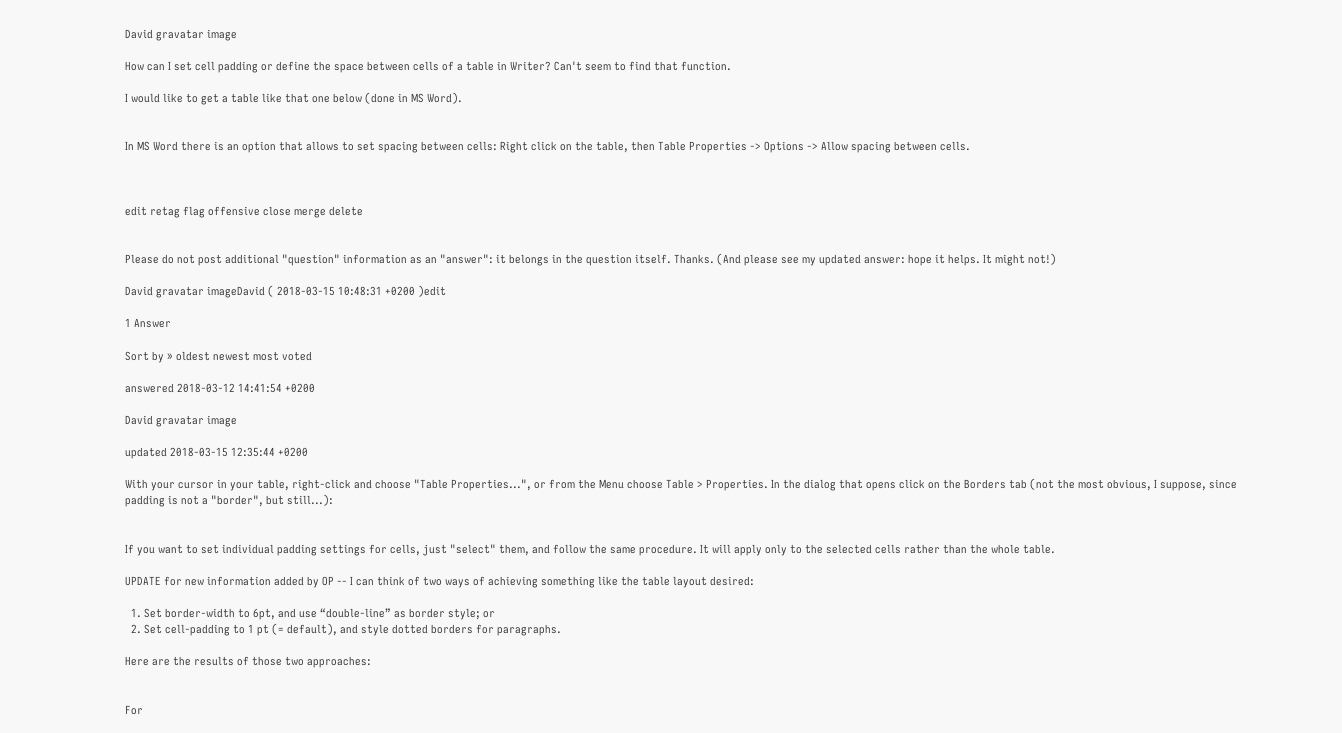David gravatar image

How can I set cell padding or define the space between cells of a table in Writer? Can't seem to find that function.

I would like to get a table like that one below (done in MS Word).


In MS Word there is an option that allows to set spacing between cells: Right click on the table, then Table Properties -> Options -> Allow spacing between cells.



edit retag flag offensive close merge delete


Please do not post additional "question" information as an "answer": it belongs in the question itself. Thanks. (And please see my updated answer: hope it helps. It might not!)

David gravatar imageDavid ( 2018-03-15 10:48:31 +0200 )edit

1 Answer

Sort by » oldest newest most voted

answered 2018-03-12 14:41:54 +0200

David gravatar image

updated 2018-03-15 12:35:44 +0200

With your cursor in your table, right-click and choose "Table Properties...", or from the Menu choose Table > Properties. In the dialog that opens click on the Borders tab (not the most obvious, I suppose, since padding is not a "border", but still...):


If you want to set individual padding settings for cells, just "select" them, and follow the same procedure. It will apply only to the selected cells rather than the whole table.

UPDATE for new information added by OP -- I can think of two ways of achieving something like the table layout desired:

  1. Set border-width to 6pt, and use “double-line” as border style; or
  2. Set cell-padding to 1 pt (= default), and style dotted borders for paragraphs.

Here are the results of those two approaches:


For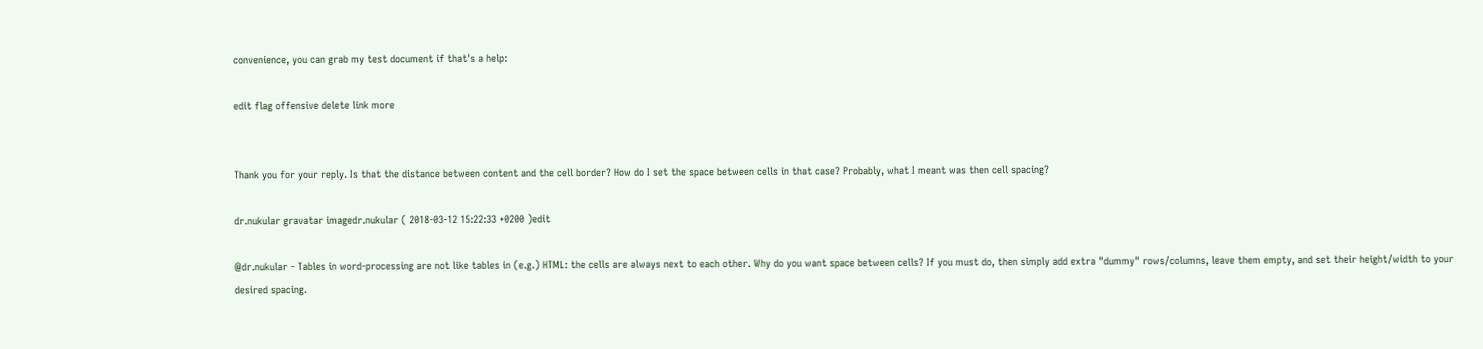convenience, you can grab my test document if that's a help:

edit flag offensive delete link more


Thank you for your reply. Is that the distance between content and the cell border? How do I set the space between cells in that case? Probably, what I meant was then cell spacing?

dr.nukular gravatar imagedr.nukular ( 2018-03-12 15:22:33 +0200 )edit

@dr.nukular - Tables in word-processing are not like tables in (e.g.) HTML: the cells are always next to each other. Why do you want space between cells? If you must do, then simply add extra "dummy" rows/columns, leave them empty, and set their height/width to your desired spacing.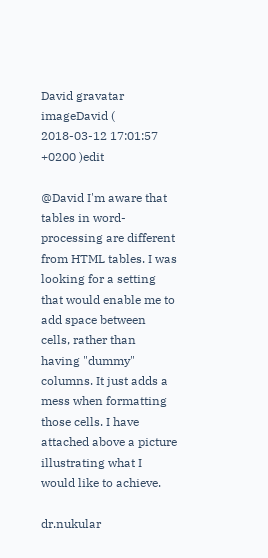David gravatar imageDavid ( 2018-03-12 17:01:57 +0200 )edit

@David I'm aware that tables in word-processing are different from HTML tables. I was looking for a setting that would enable me to add space between cells, rather than having "dummy" columns. It just adds a mess when formatting those cells. I have attached above a picture illustrating what I would like to achieve.

dr.nukular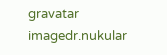gravatar imagedr.nukular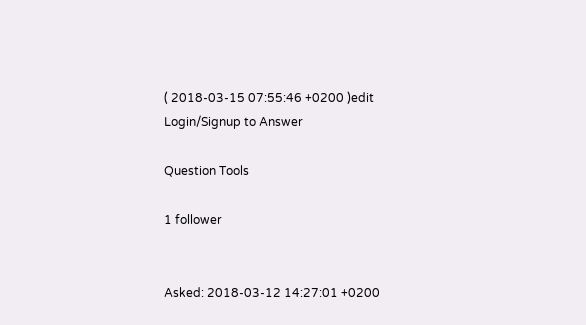( 2018-03-15 07:55:46 +0200 )edit
Login/Signup to Answer

Question Tools

1 follower


Asked: 2018-03-12 14:27:01 +0200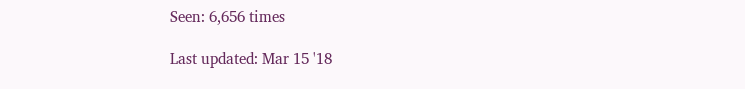Seen: 6,656 times

Last updated: Mar 15 '18